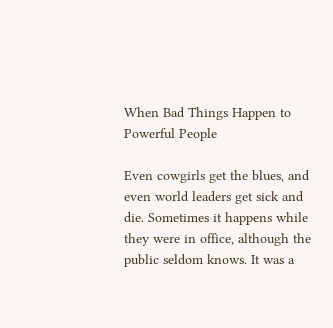When Bad Things Happen to Powerful People

Even cowgirls get the blues, and even world leaders get sick and die. Sometimes it happens while they were in office, although the public seldom knows. It was a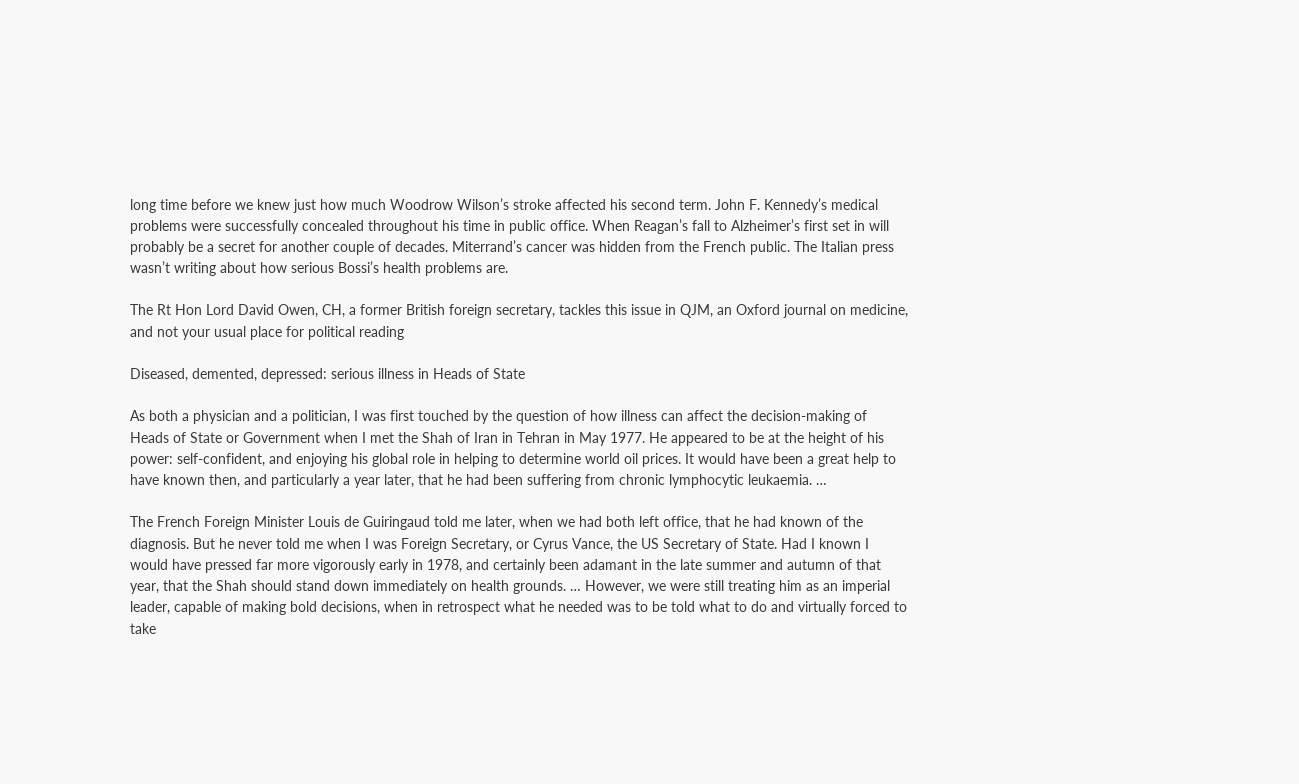long time before we knew just how much Woodrow Wilson’s stroke affected his second term. John F. Kennedy’s medical problems were successfully concealed throughout his time in public office. When Reagan’s fall to Alzheimer’s first set in will probably be a secret for another couple of decades. Miterrand’s cancer was hidden from the French public. The Italian press wasn’t writing about how serious Bossi’s health problems are.

The Rt Hon Lord David Owen, CH, a former British foreign secretary, tackles this issue in QJM, an Oxford journal on medicine, and not your usual place for political reading

Diseased, demented, depressed: serious illness in Heads of State

As both a physician and a politician, I was first touched by the question of how illness can affect the decision-making of Heads of State or Government when I met the Shah of Iran in Tehran in May 1977. He appeared to be at the height of his power: self-confident, and enjoying his global role in helping to determine world oil prices. It would have been a great help to have known then, and particularly a year later, that he had been suffering from chronic lymphocytic leukaemia. …

The French Foreign Minister Louis de Guiringaud told me later, when we had both left office, that he had known of the diagnosis. But he never told me when I was Foreign Secretary, or Cyrus Vance, the US Secretary of State. Had I known I would have pressed far more vigorously early in 1978, and certainly been adamant in the late summer and autumn of that year, that the Shah should stand down immediately on health grounds. … However, we were still treating him as an imperial leader, capable of making bold decisions, when in retrospect what he needed was to be told what to do and virtually forced to take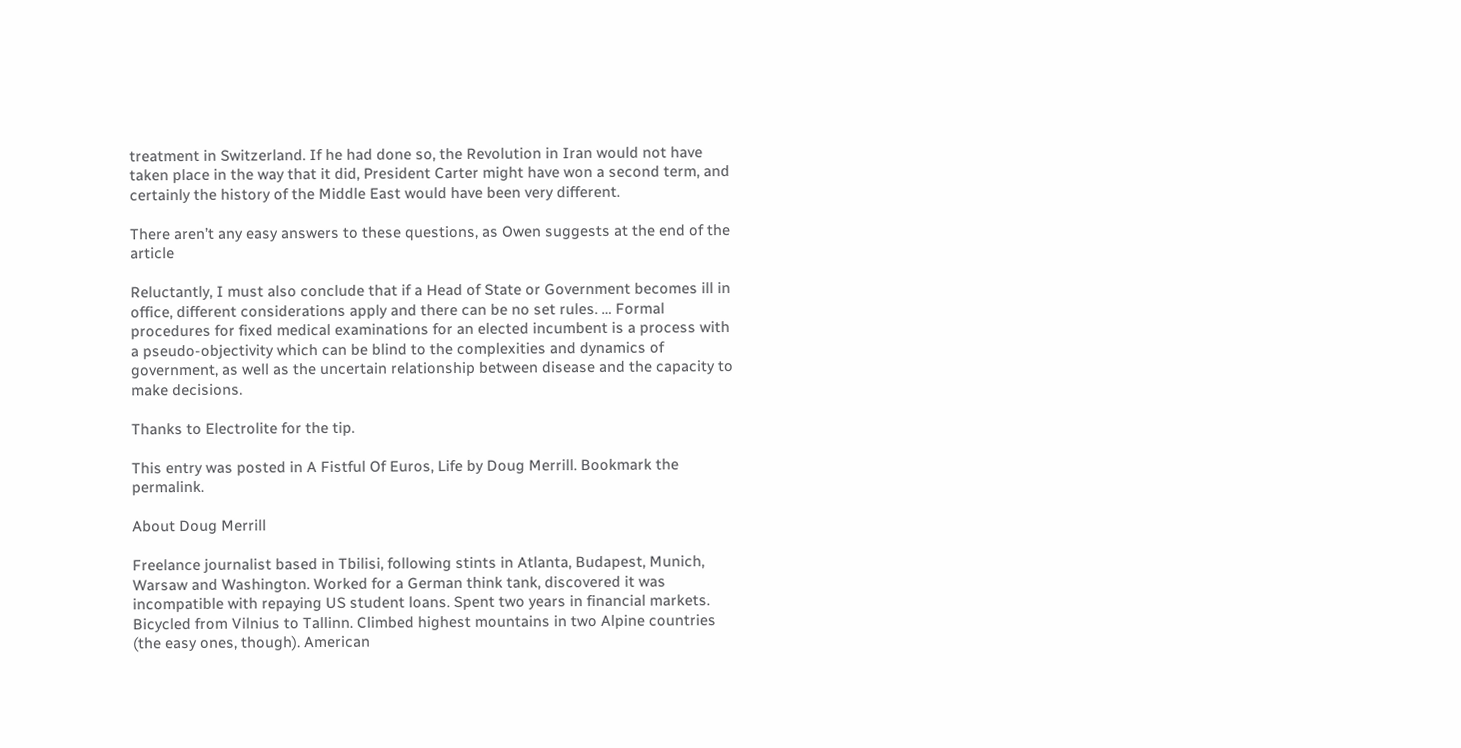treatment in Switzerland. If he had done so, the Revolution in Iran would not have taken place in the way that it did, President Carter might have won a second term, and certainly the history of the Middle East would have been very different.

There aren’t any easy answers to these questions, as Owen suggests at the end of the article

Reluctantly, I must also conclude that if a Head of State or Government becomes ill in office, different considerations apply and there can be no set rules. … Formal procedures for fixed medical examinations for an elected incumbent is a process with a pseudo-objectivity which can be blind to the complexities and dynamics of government, as well as the uncertain relationship between disease and the capacity to make decisions.

Thanks to Electrolite for the tip.

This entry was posted in A Fistful Of Euros, Life by Doug Merrill. Bookmark the permalink.

About Doug Merrill

Freelance journalist based in Tbilisi, following stints in Atlanta, Budapest, Munich, Warsaw and Washington. Worked for a German think tank, discovered it was incompatible with repaying US student loans. Spent two years in financial markets. Bicycled from Vilnius to Tallinn. Climbed highest mountains in two Alpine countries (the easy ones, though). American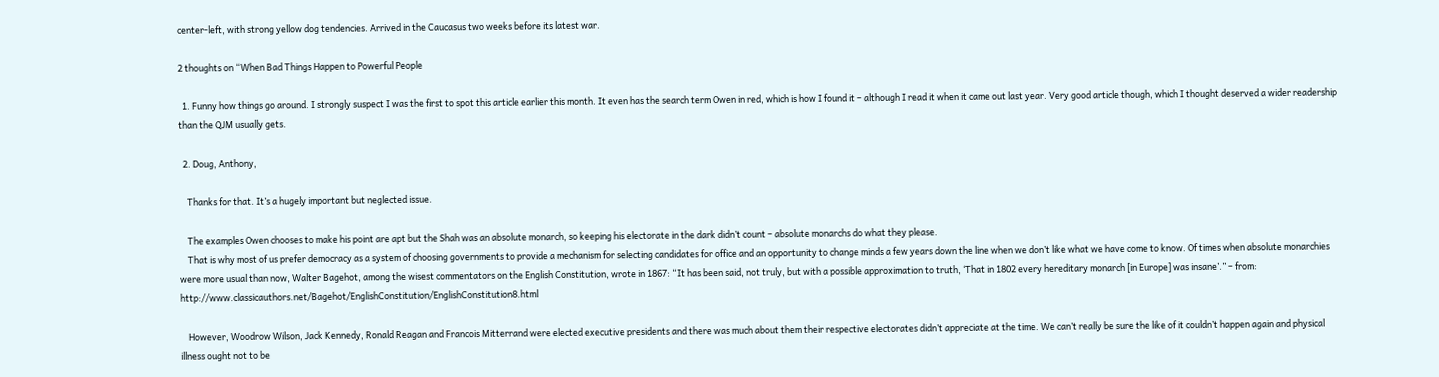center-left, with strong yellow dog tendencies. Arrived in the Caucasus two weeks before its latest war.

2 thoughts on “When Bad Things Happen to Powerful People

  1. Funny how things go around. I strongly suspect I was the first to spot this article earlier this month. It even has the search term Owen in red, which is how I found it – although I read it when it came out last year. Very good article though, which I thought deserved a wider readership than the QJM usually gets.

  2. Doug, Anthony,

    Thanks for that. It’s a hugely important but neglected issue.

    The examples Owen chooses to make his point are apt but the Shah was an absolute monarch, so keeping his electorate in the dark didn’t count – absolute monarchs do what they please.
    That is why most of us prefer democracy as a system of choosing governments to provide a mechanism for selecting candidates for office and an opportunity to change minds a few years down the line when we don’t like what we have come to know. Of times when absolute monarchies were more usual than now, Walter Bagehot, among the wisest commentators on the English Constitution, wrote in 1867: “It has been said, not truly, but with a possible approximation to truth, ‘That in 1802 every hereditary monarch [in Europe] was insane’.” – from: http://www.classicauthors.net/Bagehot/EnglishConstitution/EnglishConstitution8.html

    However, Woodrow Wilson, Jack Kennedy, Ronald Reagan and Francois Mitterrand were elected executive presidents and there was much about them their respective electorates didn’t appreciate at the time. We can’t really be sure the like of it couldn’t happen again and physical illness ought not to be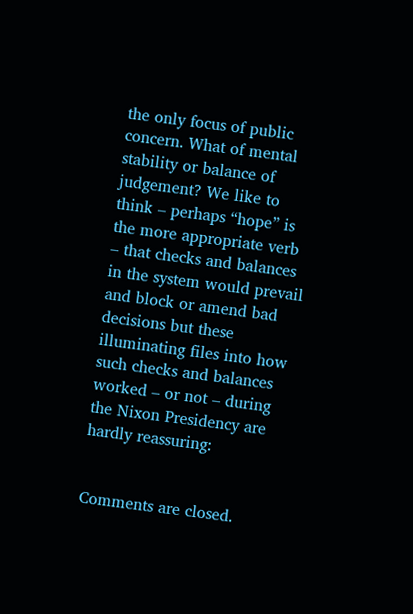the only focus of public concern. What of mental stability or balance of judgement? We like to think – perhaps “hope” is the more appropriate verb – that checks and balances in the system would prevail and block or amend bad decisions but these illuminating files into how such checks and balances worked – or not – during the Nixon Presidency are hardly reassuring:


Comments are closed.